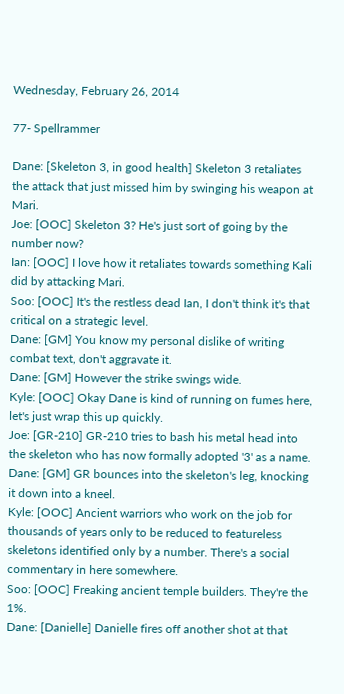Wednesday, February 26, 2014

77- Spellrammer

Dane: [Skeleton 3, in good health] Skeleton 3 retaliates the attack that just missed him by swinging his weapon at Mari.
Joe: [OOC] Skeleton 3? He's just sort of going by the number now?
Ian: [OOC] I love how it retaliates towards something Kali did by attacking Mari.
Soo: [OOC] It's the restless dead Ian, I don't think it's that critical on a strategic level.
Dane: [GM] You know my personal dislike of writing combat text, don't aggravate it.
Dane: [GM] However the strike swings wide.
Kyle: [OOC] Okay Dane is kind of running on fumes here, let's just wrap this up quickly.
Joe: [GR-210] GR-210 tries to bash his metal head into the skeleton who has now formally adopted '3' as a name.
Dane: [GM] GR bounces into the skeleton's leg, knocking it down into a kneel.
Kyle: [OOC] Ancient warriors who work on the job for thousands of years only to be reduced to featureless skeletons identified only by a number. There's a social commentary in here somewhere.
Soo: [OOC] Freaking ancient temple builders. They're the 1%.
Dane: [Danielle] Danielle fires off another shot at that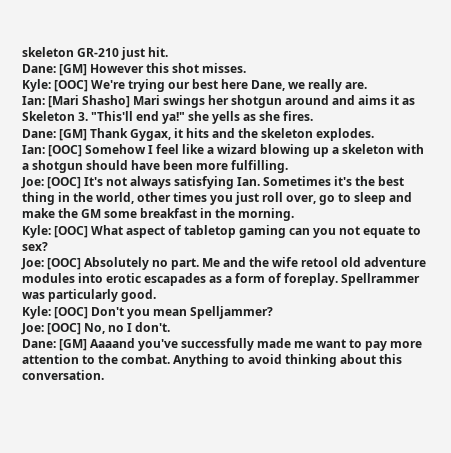skeleton GR-210 just hit.
Dane: [GM] However this shot misses.
Kyle: [OOC] We're trying our best here Dane, we really are.
Ian: [Mari Shasho] Mari swings her shotgun around and aims it as Skeleton 3. "This'll end ya!" she yells as she fires.
Dane: [GM] Thank Gygax, it hits and the skeleton explodes.
Ian: [OOC] Somehow I feel like a wizard blowing up a skeleton with a shotgun should have been more fulfilling.
Joe: [OOC] It's not always satisfying Ian. Sometimes it's the best thing in the world, other times you just roll over, go to sleep and make the GM some breakfast in the morning.
Kyle: [OOC] What aspect of tabletop gaming can you not equate to sex?
Joe: [OOC] Absolutely no part. Me and the wife retool old adventure modules into erotic escapades as a form of foreplay. Spellrammer was particularly good.
Kyle: [OOC] Don't you mean Spelljammer?
Joe: [OOC] No, no I don't.
Dane: [GM] Aaaand you've successfully made me want to pay more attention to the combat. Anything to avoid thinking about this conversation.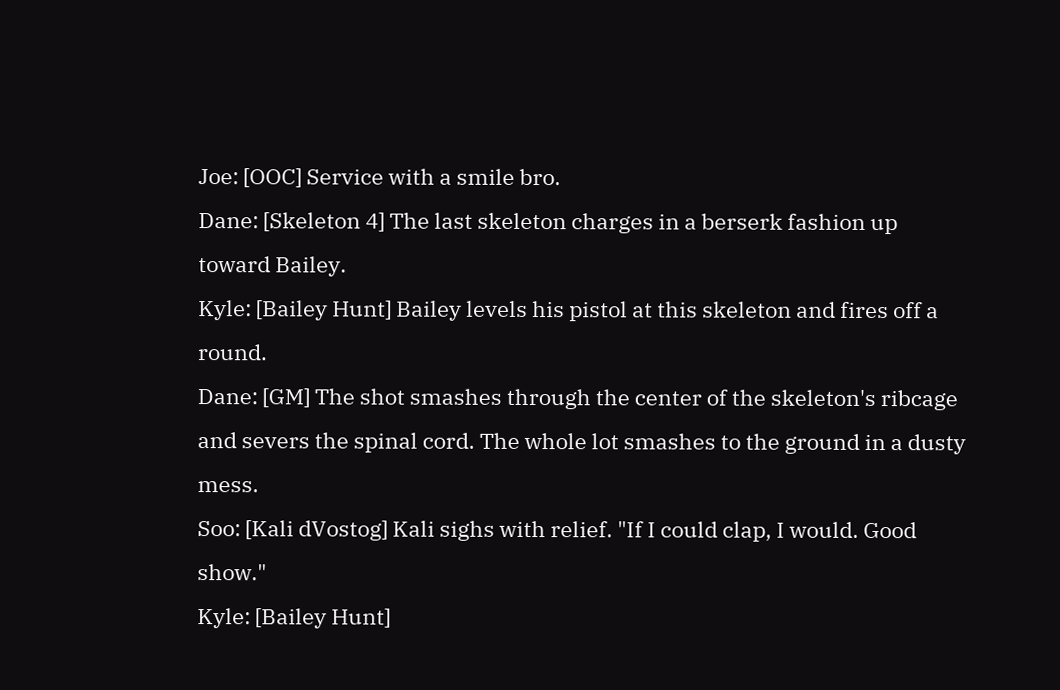Joe: [OOC] Service with a smile bro.
Dane: [Skeleton 4] The last skeleton charges in a berserk fashion up toward Bailey.
Kyle: [Bailey Hunt] Bailey levels his pistol at this skeleton and fires off a round.
Dane: [GM] The shot smashes through the center of the skeleton's ribcage and severs the spinal cord. The whole lot smashes to the ground in a dusty mess.
Soo: [Kali dVostog] Kali sighs with relief. "If I could clap, I would. Good show."
Kyle: [Bailey Hunt]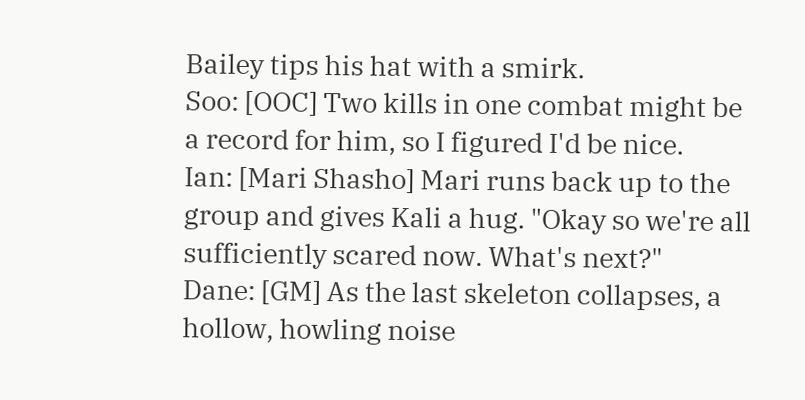Bailey tips his hat with a smirk.
Soo: [OOC] Two kills in one combat might be a record for him, so I figured I'd be nice.
Ian: [Mari Shasho] Mari runs back up to the group and gives Kali a hug. "Okay so we're all sufficiently scared now. What's next?"
Dane: [GM] As the last skeleton collapses, a hollow, howling noise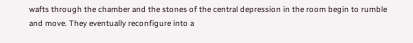wafts through the chamber and the stones of the central depression in the room begin to rumble and move. They eventually reconfigure into a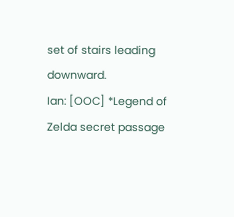set of stairs leading downward.
Ian: [OOC] *Legend of Zelda secret passage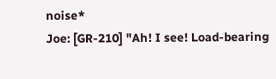noise*
Joe: [GR-210] "Ah! I see! Load-bearing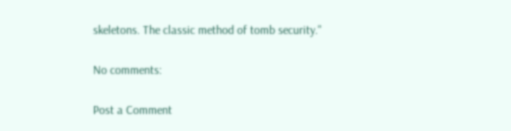skeletons. The classic method of tomb security."

No comments:

Post a Comment